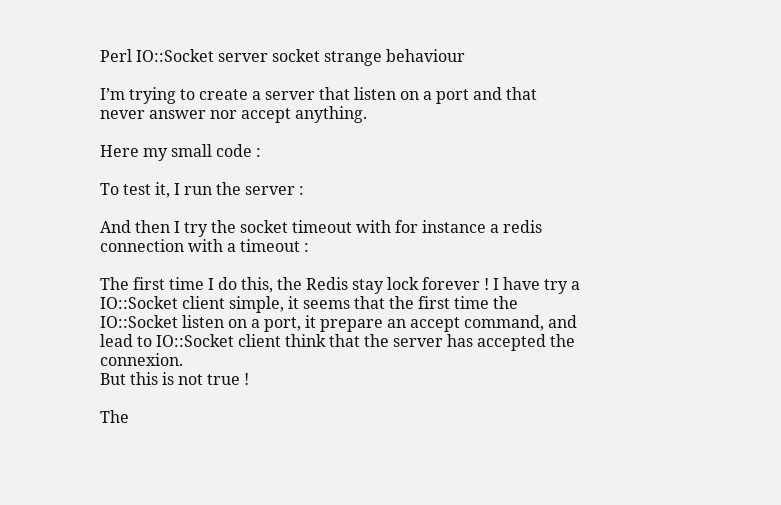Perl IO::Socket server socket strange behaviour

I’m trying to create a server that listen on a port and that never answer nor accept anything.

Here my small code :

To test it, I run the server :

And then I try the socket timeout with for instance a redis connection with a timeout :

The first time I do this, the Redis stay lock forever ! I have try a IO::Socket client simple, it seems that the first time the IO::Socket listen on a port, it prepare an accept command, and lead to IO::Socket client think that the server has accepted the connexion.
But this is not true !

The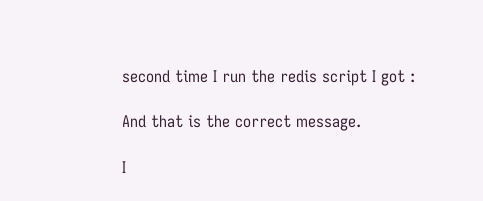second time I run the redis script I got :

And that is the correct message.

I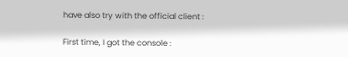have also try with the official client :

First time, I got the console :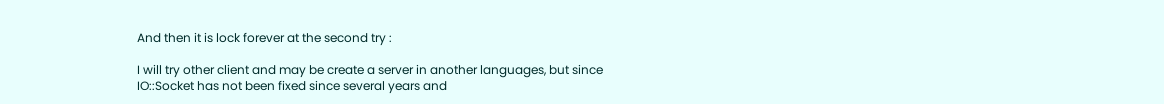And then it is lock forever at the second try :

I will try other client and may be create a server in another languages, but since IO::Socket has not been fixed since several years and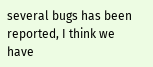several bugs has been reported, I think we have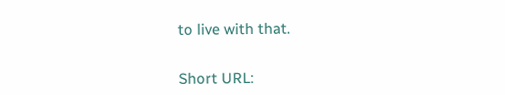to live with that.


Short URL: